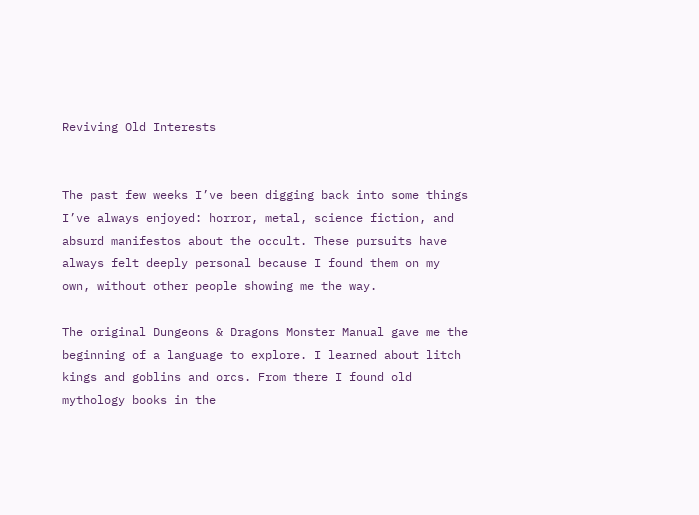Reviving Old Interests


The past few weeks I’ve been digging back into some things I’ve always enjoyed: horror, metal, science fiction, and absurd manifestos about the occult. These pursuits have always felt deeply personal because I found them on my own, without other people showing me the way.

The original Dungeons & Dragons Monster Manual gave me the beginning of a language to explore. I learned about litch kings and goblins and orcs. From there I found old mythology books in the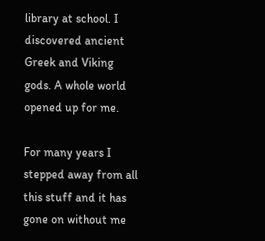library at school. I discovered ancient Greek and Viking gods. A whole world opened up for me.

For many years I stepped away from all this stuff and it has gone on without me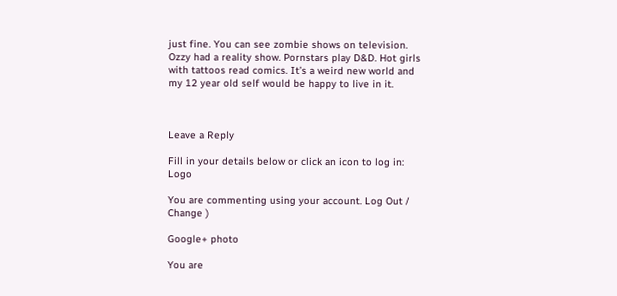just fine. You can see zombie shows on television. Ozzy had a reality show. Pornstars play D&D. Hot girls with tattoos read comics. It’s a weird new world and my 12 year old self would be happy to live in it.



Leave a Reply

Fill in your details below or click an icon to log in: Logo

You are commenting using your account. Log Out /  Change )

Google+ photo

You are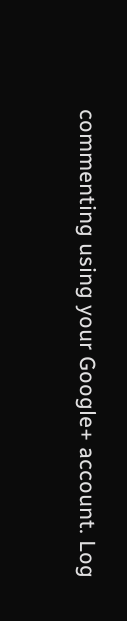commenting using your Google+ account. Log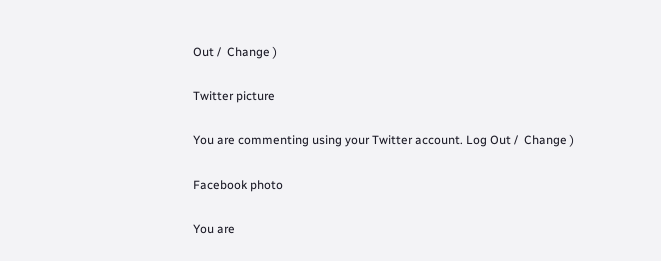Out /  Change )

Twitter picture

You are commenting using your Twitter account. Log Out /  Change )

Facebook photo

You are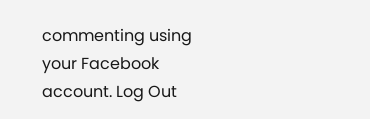commenting using your Facebook account. Log Out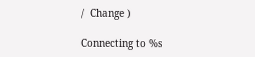/  Change )

Connecting to %s